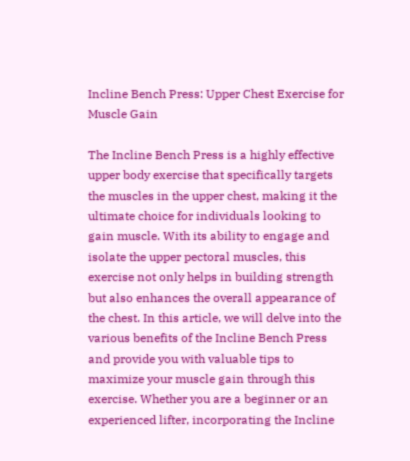Incline Bench Press: Upper Chest Exercise for Muscle Gain

The Incline Bench Press is a highly effective upper body exercise that specifically targets the muscles in the upper chest, making it the ultimate choice for individuals looking to gain muscle. With its ability to engage and isolate the upper pectoral muscles, this exercise not only helps in building strength but also enhances the overall appearance of the chest. In this article, we will delve into the various benefits of the Incline Bench Press and provide you with valuable tips to maximize your muscle gain through this exercise. Whether you are a beginner or an experienced lifter, incorporating the Incline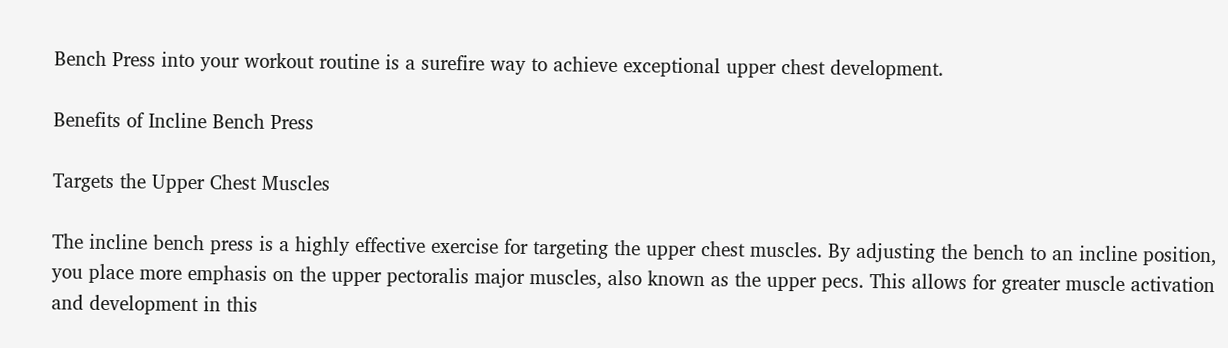Bench Press into your workout routine is a surefire way to achieve exceptional upper chest development.

Benefits of Incline Bench Press

Targets the Upper Chest Muscles

The incline bench press is a highly effective exercise for targeting the upper chest muscles. By adjusting the bench to an incline position, you place more emphasis on the upper pectoralis major muscles, also known as the upper pecs. This allows for greater muscle activation and development in this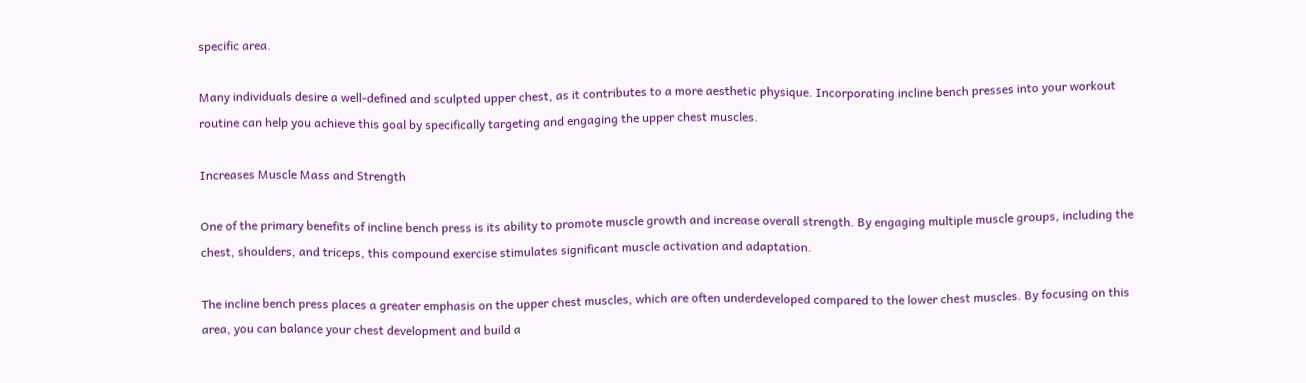specific area.

Many individuals desire a well-defined and sculpted upper chest, as it contributes to a more aesthetic physique. Incorporating incline bench presses into your workout routine can help you achieve this goal by specifically targeting and engaging the upper chest muscles.

Increases Muscle Mass and Strength

One of the primary benefits of incline bench press is its ability to promote muscle growth and increase overall strength. By engaging multiple muscle groups, including the chest, shoulders, and triceps, this compound exercise stimulates significant muscle activation and adaptation.

The incline bench press places a greater emphasis on the upper chest muscles, which are often underdeveloped compared to the lower chest muscles. By focusing on this area, you can balance your chest development and build a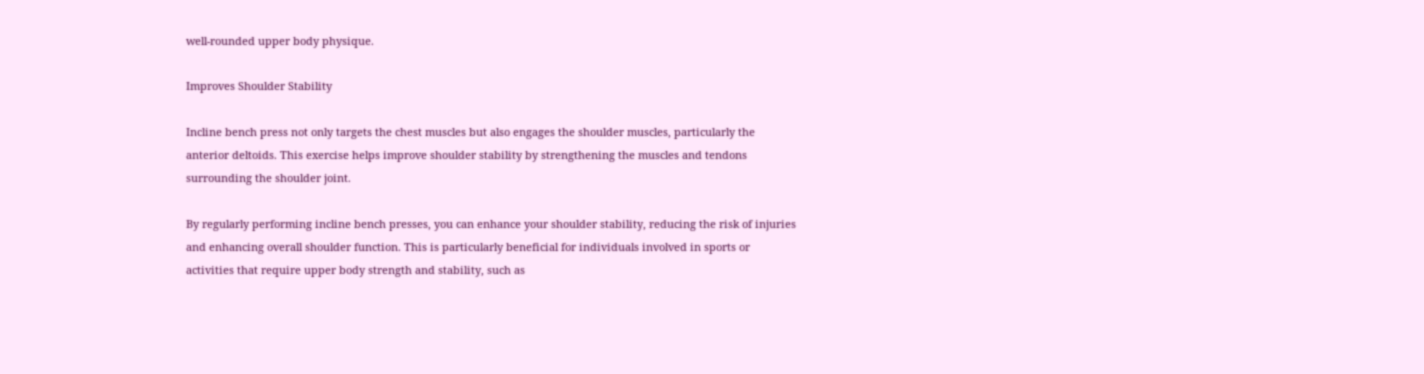well-rounded upper body physique.

Improves Shoulder Stability

Incline bench press not only targets the chest muscles but also engages the shoulder muscles, particularly the anterior deltoids. This exercise helps improve shoulder stability by strengthening the muscles and tendons surrounding the shoulder joint.

By regularly performing incline bench presses, you can enhance your shoulder stability, reducing the risk of injuries and enhancing overall shoulder function. This is particularly beneficial for individuals involved in sports or activities that require upper body strength and stability, such as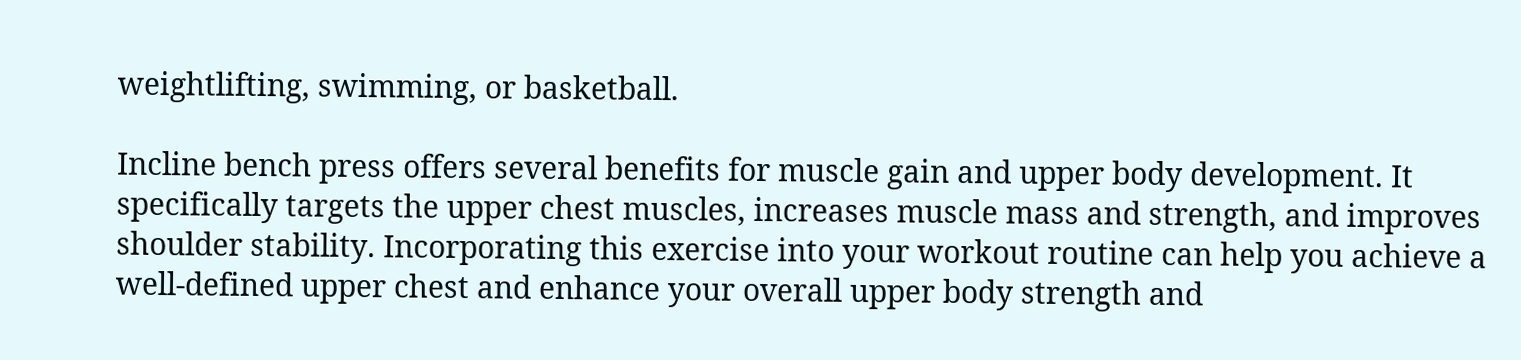weightlifting, swimming, or basketball.

Incline bench press offers several benefits for muscle gain and upper body development. It specifically targets the upper chest muscles, increases muscle mass and strength, and improves shoulder stability. Incorporating this exercise into your workout routine can help you achieve a well-defined upper chest and enhance your overall upper body strength and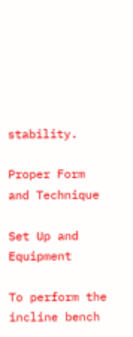stability.

Proper Form and Technique

Set Up and Equipment

To perform the incline bench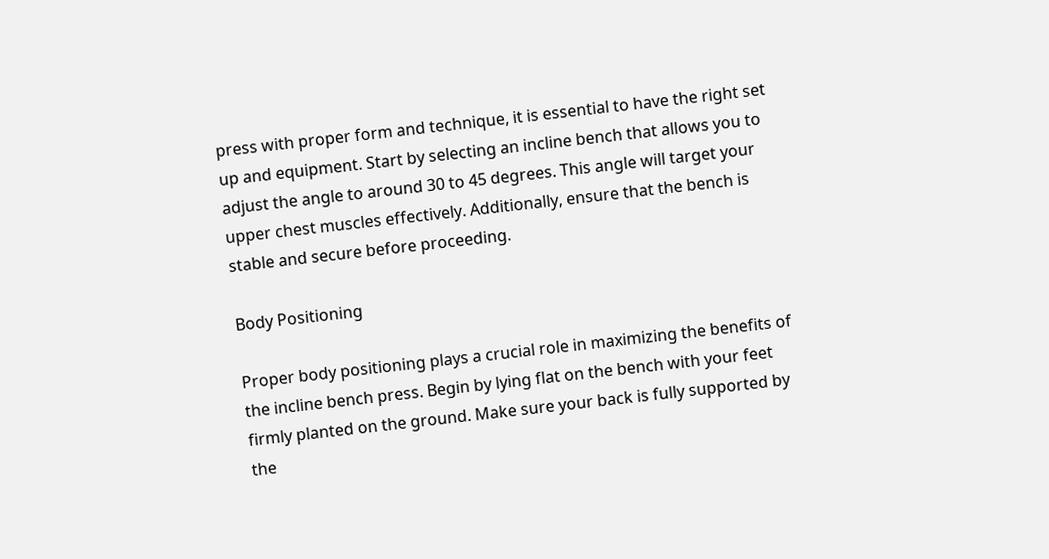press with proper form and technique, it is essential to have the right set up and equipment. Start by selecting an incline bench that allows you to adjust the angle to around 30 to 45 degrees. This angle will target your upper chest muscles effectively. Additionally, ensure that the bench is stable and secure before proceeding.

Body Positioning

Proper body positioning plays a crucial role in maximizing the benefits of the incline bench press. Begin by lying flat on the bench with your feet firmly planted on the ground. Make sure your back is fully supported by the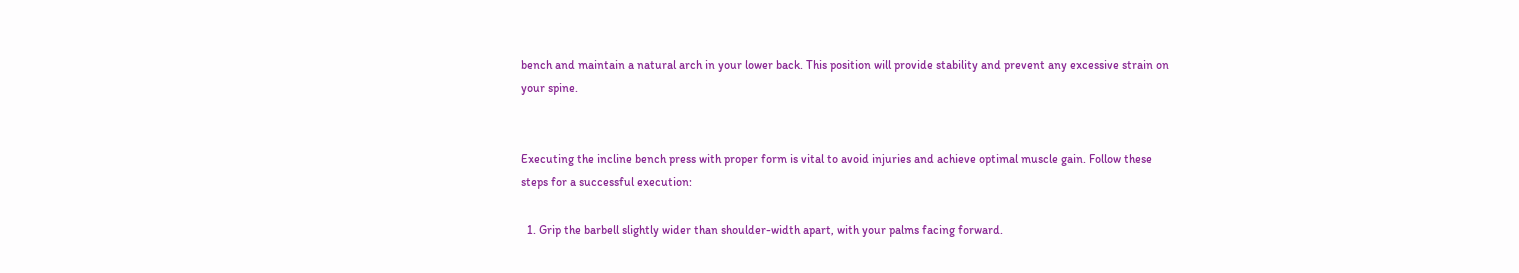bench and maintain a natural arch in your lower back. This position will provide stability and prevent any excessive strain on your spine.


Executing the incline bench press with proper form is vital to avoid injuries and achieve optimal muscle gain. Follow these steps for a successful execution:

  1. Grip the barbell slightly wider than shoulder-width apart, with your palms facing forward.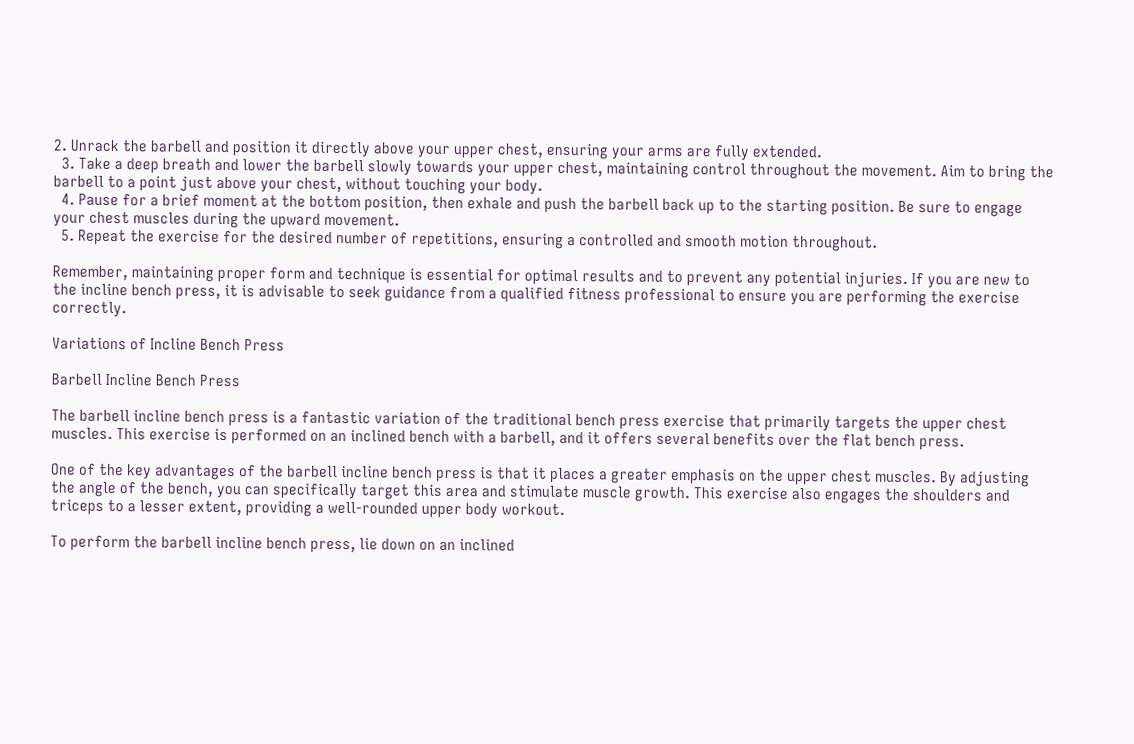2. Unrack the barbell and position it directly above your upper chest, ensuring your arms are fully extended.
  3. Take a deep breath and lower the barbell slowly towards your upper chest, maintaining control throughout the movement. Aim to bring the barbell to a point just above your chest, without touching your body.
  4. Pause for a brief moment at the bottom position, then exhale and push the barbell back up to the starting position. Be sure to engage your chest muscles during the upward movement.
  5. Repeat the exercise for the desired number of repetitions, ensuring a controlled and smooth motion throughout.

Remember, maintaining proper form and technique is essential for optimal results and to prevent any potential injuries. If you are new to the incline bench press, it is advisable to seek guidance from a qualified fitness professional to ensure you are performing the exercise correctly.

Variations of Incline Bench Press

Barbell Incline Bench Press

The barbell incline bench press is a fantastic variation of the traditional bench press exercise that primarily targets the upper chest muscles. This exercise is performed on an inclined bench with a barbell, and it offers several benefits over the flat bench press.

One of the key advantages of the barbell incline bench press is that it places a greater emphasis on the upper chest muscles. By adjusting the angle of the bench, you can specifically target this area and stimulate muscle growth. This exercise also engages the shoulders and triceps to a lesser extent, providing a well-rounded upper body workout.

To perform the barbell incline bench press, lie down on an inclined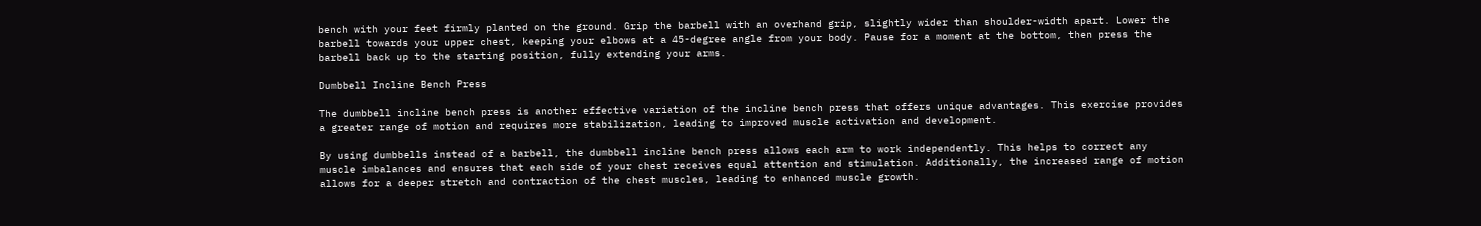bench with your feet firmly planted on the ground. Grip the barbell with an overhand grip, slightly wider than shoulder-width apart. Lower the barbell towards your upper chest, keeping your elbows at a 45-degree angle from your body. Pause for a moment at the bottom, then press the barbell back up to the starting position, fully extending your arms.

Dumbbell Incline Bench Press

The dumbbell incline bench press is another effective variation of the incline bench press that offers unique advantages. This exercise provides a greater range of motion and requires more stabilization, leading to improved muscle activation and development.

By using dumbbells instead of a barbell, the dumbbell incline bench press allows each arm to work independently. This helps to correct any muscle imbalances and ensures that each side of your chest receives equal attention and stimulation. Additionally, the increased range of motion allows for a deeper stretch and contraction of the chest muscles, leading to enhanced muscle growth.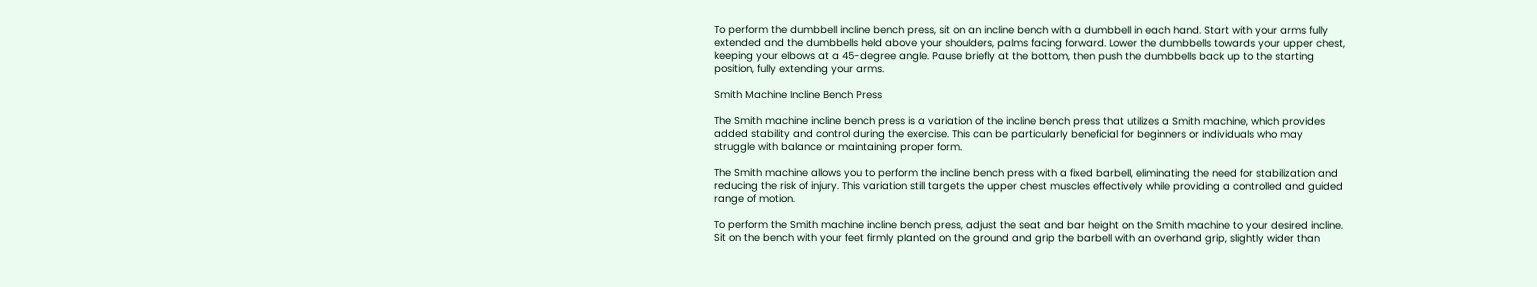To perform the dumbbell incline bench press, sit on an incline bench with a dumbbell in each hand. Start with your arms fully extended and the dumbbells held above your shoulders, palms facing forward. Lower the dumbbells towards your upper chest, keeping your elbows at a 45-degree angle. Pause briefly at the bottom, then push the dumbbells back up to the starting position, fully extending your arms.

Smith Machine Incline Bench Press

The Smith machine incline bench press is a variation of the incline bench press that utilizes a Smith machine, which provides added stability and control during the exercise. This can be particularly beneficial for beginners or individuals who may struggle with balance or maintaining proper form.

The Smith machine allows you to perform the incline bench press with a fixed barbell, eliminating the need for stabilization and reducing the risk of injury. This variation still targets the upper chest muscles effectively while providing a controlled and guided range of motion.

To perform the Smith machine incline bench press, adjust the seat and bar height on the Smith machine to your desired incline. Sit on the bench with your feet firmly planted on the ground and grip the barbell with an overhand grip, slightly wider than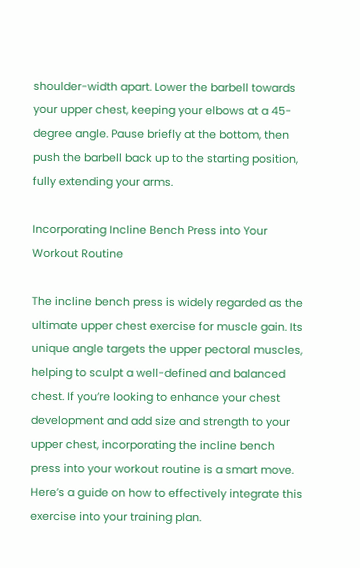shoulder-width apart. Lower the barbell towards your upper chest, keeping your elbows at a 45-degree angle. Pause briefly at the bottom, then push the barbell back up to the starting position, fully extending your arms.

Incorporating Incline Bench Press into Your Workout Routine

The incline bench press is widely regarded as the ultimate upper chest exercise for muscle gain. Its unique angle targets the upper pectoral muscles, helping to sculpt a well-defined and balanced chest. If you’re looking to enhance your chest development and add size and strength to your upper chest, incorporating the incline bench press into your workout routine is a smart move. Here’s a guide on how to effectively integrate this exercise into your training plan.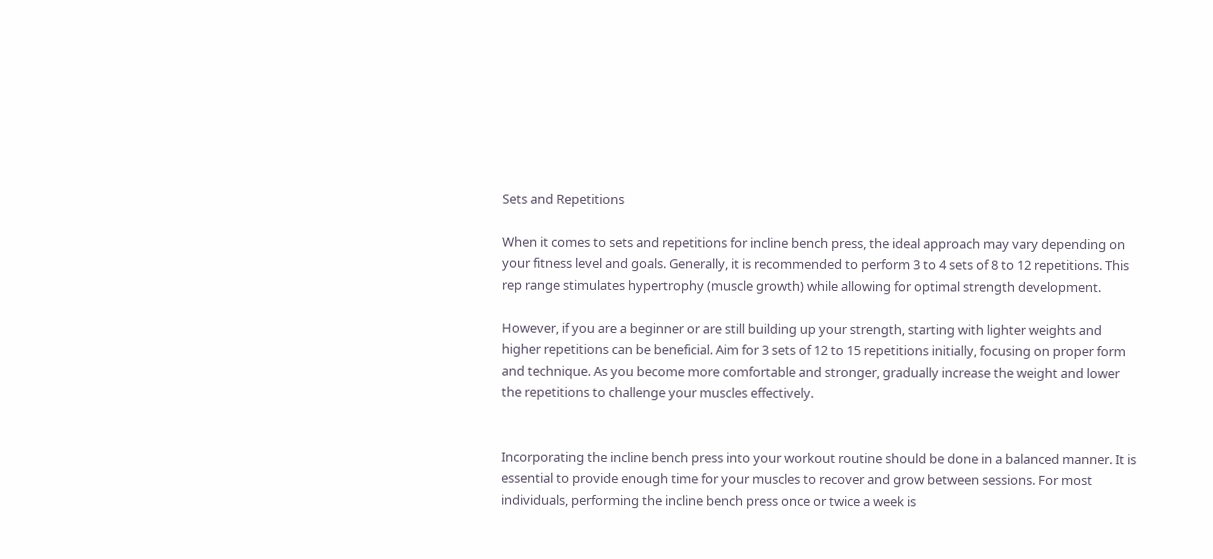Sets and Repetitions

When it comes to sets and repetitions for incline bench press, the ideal approach may vary depending on your fitness level and goals. Generally, it is recommended to perform 3 to 4 sets of 8 to 12 repetitions. This rep range stimulates hypertrophy (muscle growth) while allowing for optimal strength development.

However, if you are a beginner or are still building up your strength, starting with lighter weights and higher repetitions can be beneficial. Aim for 3 sets of 12 to 15 repetitions initially, focusing on proper form and technique. As you become more comfortable and stronger, gradually increase the weight and lower the repetitions to challenge your muscles effectively.


Incorporating the incline bench press into your workout routine should be done in a balanced manner. It is essential to provide enough time for your muscles to recover and grow between sessions. For most individuals, performing the incline bench press once or twice a week is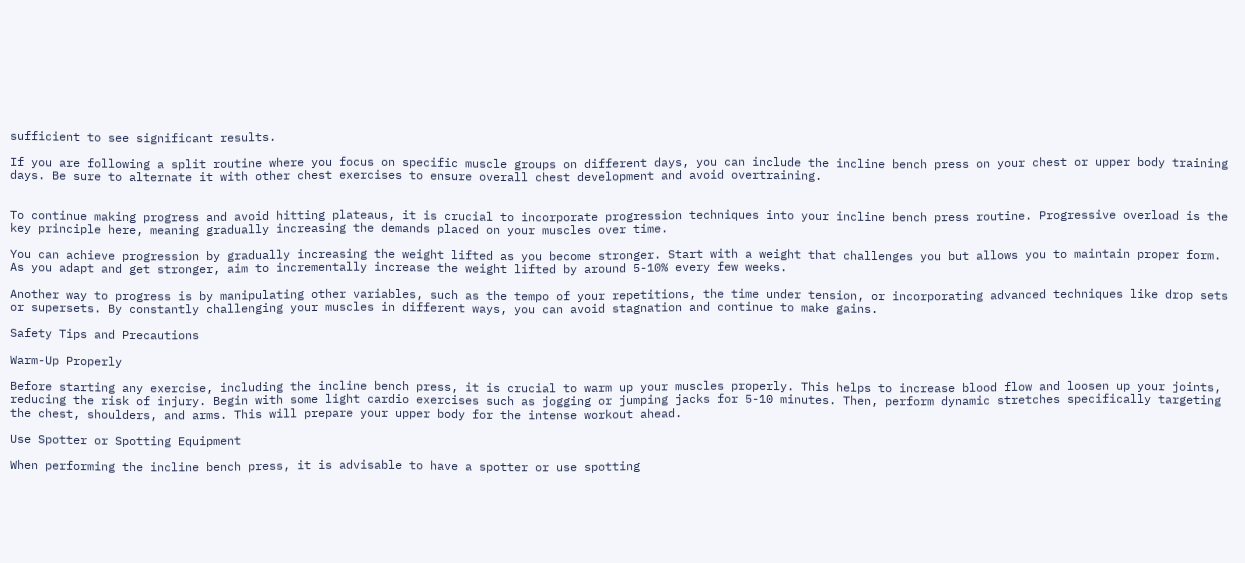sufficient to see significant results.

If you are following a split routine where you focus on specific muscle groups on different days, you can include the incline bench press on your chest or upper body training days. Be sure to alternate it with other chest exercises to ensure overall chest development and avoid overtraining.


To continue making progress and avoid hitting plateaus, it is crucial to incorporate progression techniques into your incline bench press routine. Progressive overload is the key principle here, meaning gradually increasing the demands placed on your muscles over time.

You can achieve progression by gradually increasing the weight lifted as you become stronger. Start with a weight that challenges you but allows you to maintain proper form. As you adapt and get stronger, aim to incrementally increase the weight lifted by around 5-10% every few weeks.

Another way to progress is by manipulating other variables, such as the tempo of your repetitions, the time under tension, or incorporating advanced techniques like drop sets or supersets. By constantly challenging your muscles in different ways, you can avoid stagnation and continue to make gains.

Safety Tips and Precautions

Warm-Up Properly

Before starting any exercise, including the incline bench press, it is crucial to warm up your muscles properly. This helps to increase blood flow and loosen up your joints, reducing the risk of injury. Begin with some light cardio exercises such as jogging or jumping jacks for 5-10 minutes. Then, perform dynamic stretches specifically targeting the chest, shoulders, and arms. This will prepare your upper body for the intense workout ahead.

Use Spotter or Spotting Equipment

When performing the incline bench press, it is advisable to have a spotter or use spotting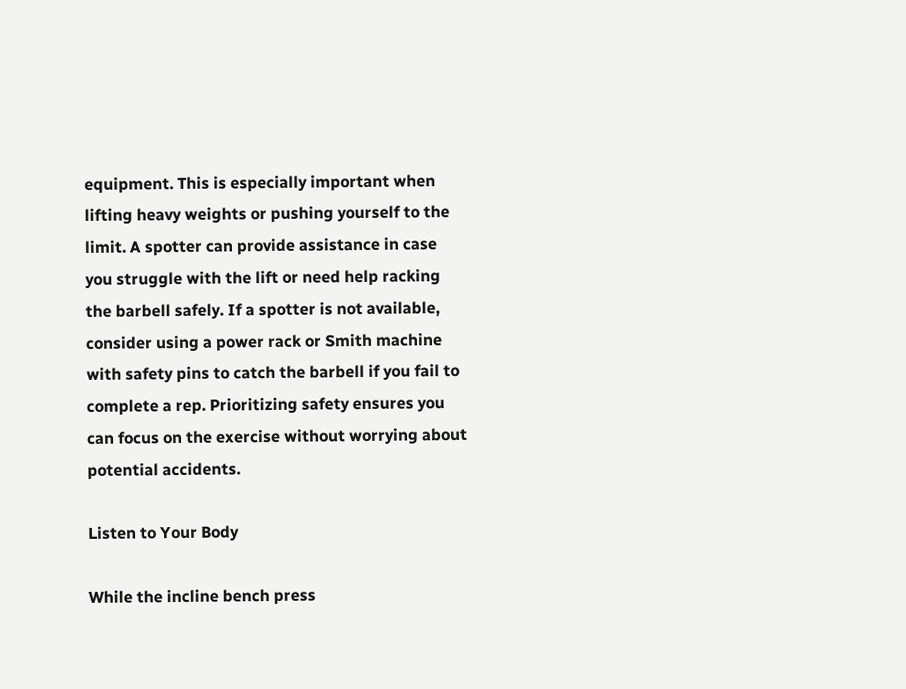equipment. This is especially important when lifting heavy weights or pushing yourself to the limit. A spotter can provide assistance in case you struggle with the lift or need help racking the barbell safely. If a spotter is not available, consider using a power rack or Smith machine with safety pins to catch the barbell if you fail to complete a rep. Prioritizing safety ensures you can focus on the exercise without worrying about potential accidents.

Listen to Your Body

While the incline bench press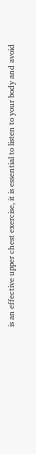is an effective upper chest exercise, it is essential to listen to your body and avoid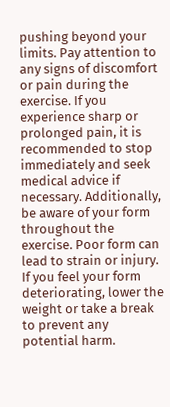pushing beyond your limits. Pay attention to any signs of discomfort or pain during the exercise. If you experience sharp or prolonged pain, it is recommended to stop immediately and seek medical advice if necessary. Additionally, be aware of your form throughout the exercise. Poor form can lead to strain or injury. If you feel your form deteriorating, lower the weight or take a break to prevent any potential harm.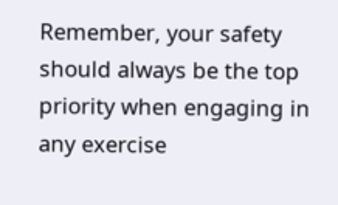Remember, your safety should always be the top priority when engaging in any exercise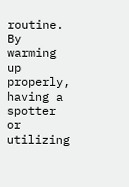routine. By warming up properly, having a spotter or utilizing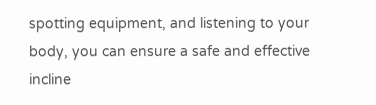spotting equipment, and listening to your body, you can ensure a safe and effective incline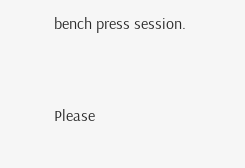bench press session.


Please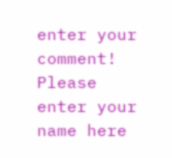enter your comment!
Please enter your name here